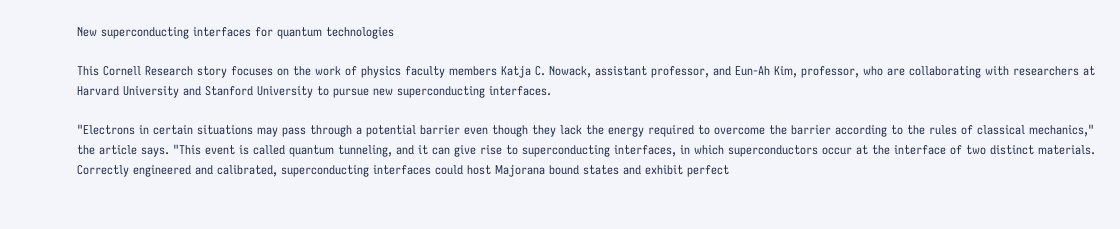New superconducting interfaces for quantum technologies

This Cornell Research story focuses on the work of physics faculty members Katja C. Nowack, assistant professor, and Eun-Ah Kim, professor, who are collaborating with researchers at Harvard University and Stanford University to pursue new superconducting interfaces.

"Electrons in certain situations may pass through a potential barrier even though they lack the energy required to overcome the barrier according to the rules of classical mechanics," the article says. "This event is called quantum tunneling, and it can give rise to superconducting interfaces, in which superconductors occur at the interface of two distinct materials. Correctly engineered and calibrated, superconducting interfaces could host Majorana bound states and exhibit perfect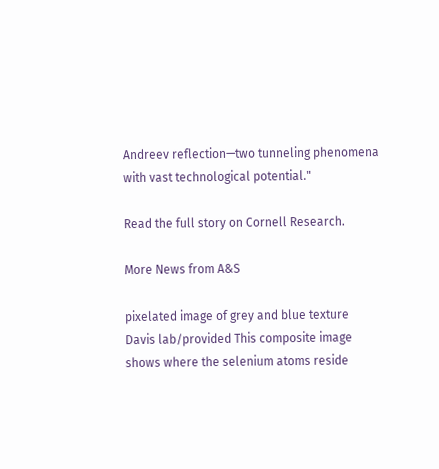Andreev reflection—two tunneling phenomena with vast technological potential."

Read the full story on Cornell Research.

More News from A&S

pixelated image of grey and blue texture
Davis lab/provided This composite image shows where the selenium atoms reside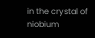in the crystal of niobium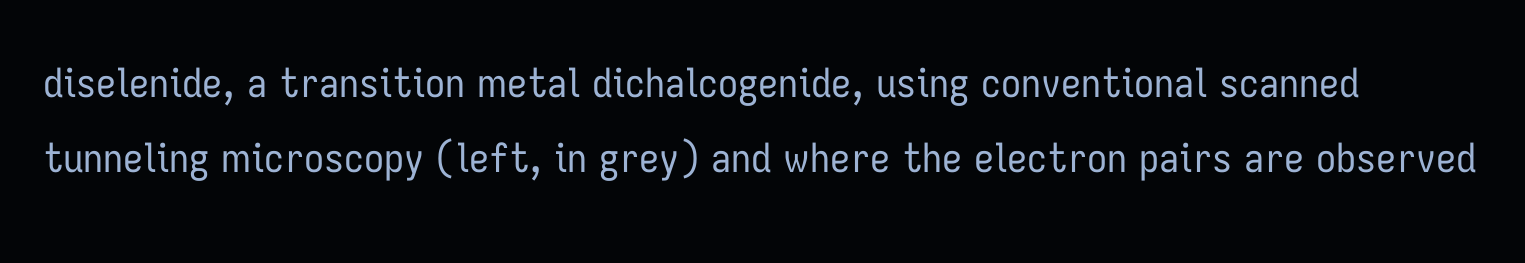diselenide, a transition metal dichalcogenide, using conventional scanned tunneling microscopy (left, in grey) and where the electron pairs are observed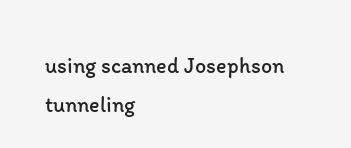using scanned Josephson tunneling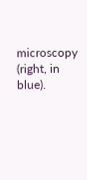microscopy (right, in blue).